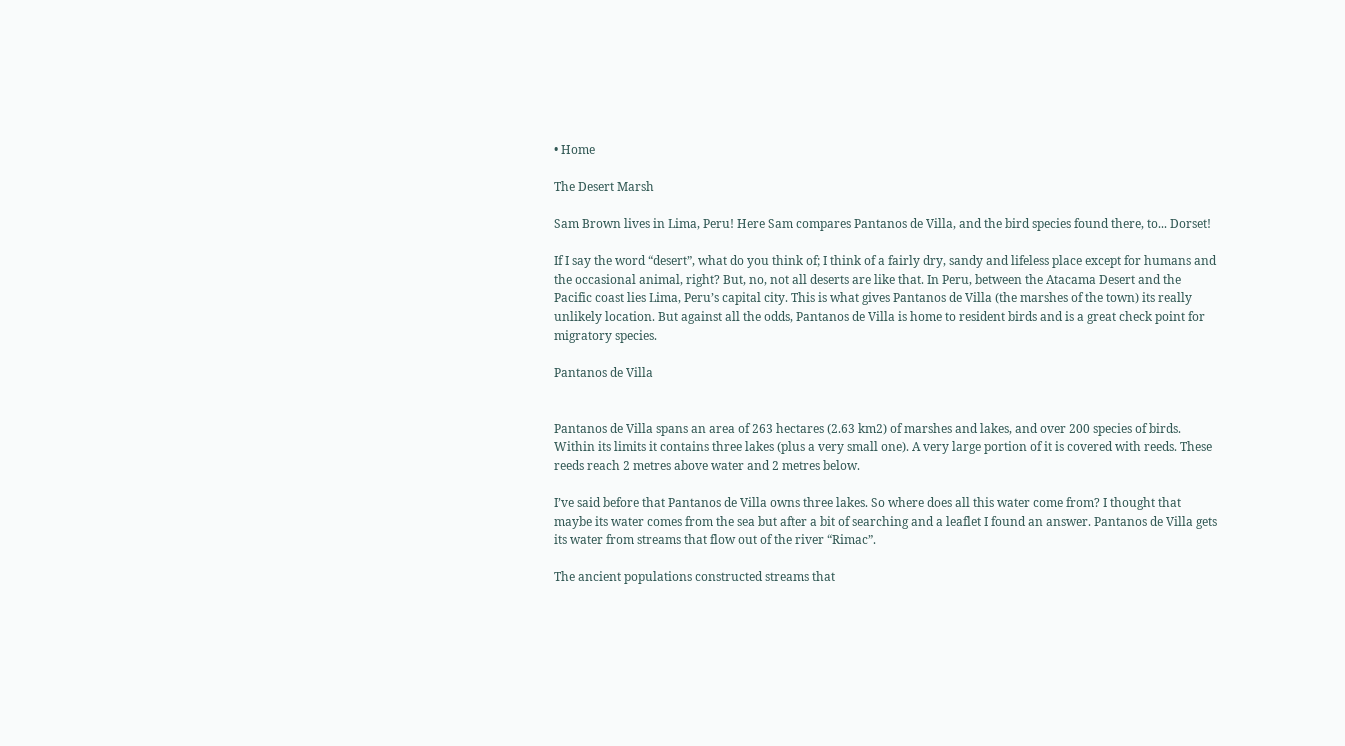• Home

The Desert Marsh

Sam Brown lives in Lima, Peru! Here Sam compares Pantanos de Villa, and the bird species found there, to... Dorset!

If I say the word “desert”, what do you think of; I think of a fairly dry, sandy and lifeless place except for humans and the occasional animal, right? But, no, not all deserts are like that. In Peru, between the Atacama Desert and the Pacific coast lies Lima, Peru’s capital city. This is what gives Pantanos de Villa (the marshes of the town) its really unlikely location. But against all the odds, Pantanos de Villa is home to resident birds and is a great check point for migratory species.

Pantanos de Villa


Pantanos de Villa spans an area of 263 hectares (2.63 km2) of marshes and lakes, and over 200 species of birds. Within its limits it contains three lakes (plus a very small one). A very large portion of it is covered with reeds. These reeds reach 2 metres above water and 2 metres below.

I’ve said before that Pantanos de Villa owns three lakes. So where does all this water come from? I thought that maybe its water comes from the sea but after a bit of searching and a leaflet I found an answer. Pantanos de Villa gets its water from streams that flow out of the river “Rimac”.

The ancient populations constructed streams that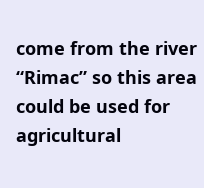come from the river “Rimac” so this area could be used for agricultural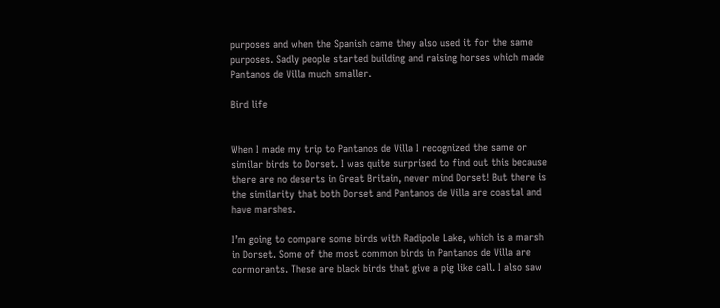purposes and when the Spanish came they also used it for the same purposes. Sadly people started building and raising horses which made Pantanos de Villa much smaller.

Bird life


When I made my trip to Pantanos de Villa I recognized the same or similar birds to Dorset. I was quite surprised to find out this because there are no deserts in Great Britain, never mind Dorset! But there is the similarity that both Dorset and Pantanos de Villa are coastal and have marshes.

I’m going to compare some birds with Radipole Lake, which is a marsh in Dorset. Some of the most common birds in Pantanos de Villa are cormorants. These are black birds that give a pig like call. I also saw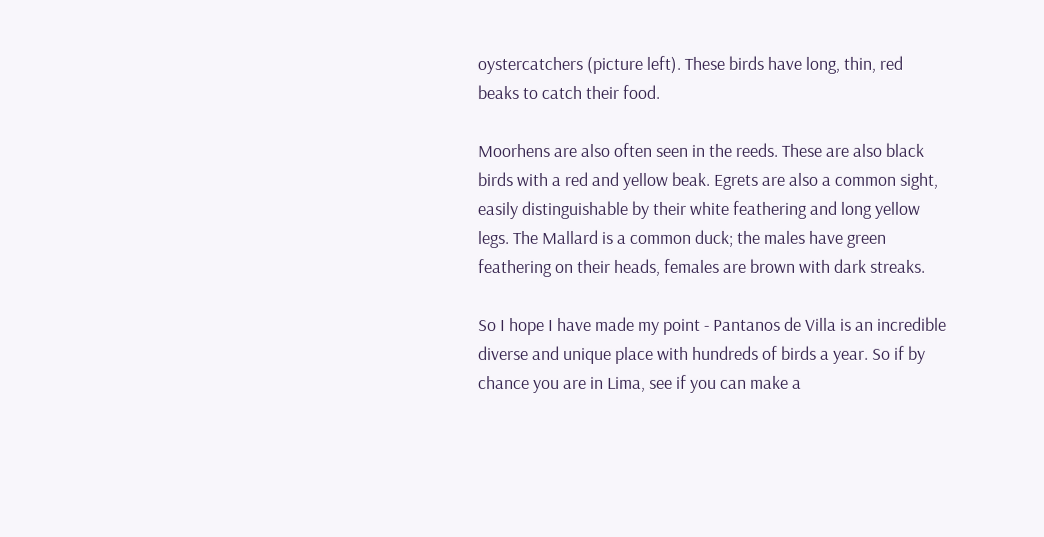oystercatchers (picture left). These birds have long, thin, red beaks to catch their food.

Moorhens are also often seen in the reeds. These are also black birds with a red and yellow beak. Egrets are also a common sight, easily distinguishable by their white feathering and long yellow legs. The Mallard is a common duck; the males have green feathering on their heads, females are brown with dark streaks.

So I hope I have made my point - Pantanos de Villa is an incredible diverse and unique place with hundreds of birds a year. So if by chance you are in Lima, see if you can make a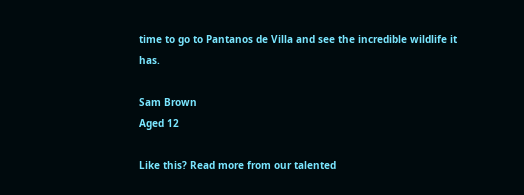time to go to Pantanos de Villa and see the incredible wildlife it has.

Sam Brown
Aged 12

Like this? Read more from our talented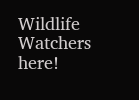Wildlife Watchers here!